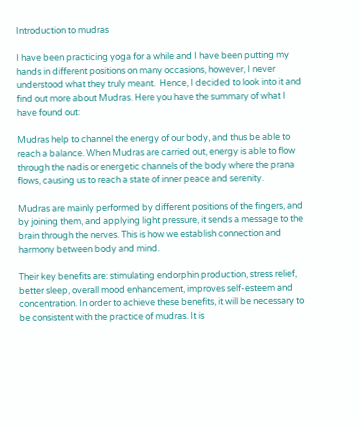Introduction to mudras

I have been practicing yoga for a while and I have been putting my hands in different positions on many occasions, however, I never understood what they truly meant.  Hence, I decided to look into it and find out more about Mudras. Here you have the summary of what I have found out:

Mudras help to channel the energy of our body, and thus be able to reach a balance. When Mudras are carried out, energy is able to flow through the nadis or energetic channels of the body where the prana flows, causing us to reach a state of inner peace and serenity.

Mudras are mainly performed by different positions of the fingers, and by joining them, and applying light pressure, it sends a message to the brain through the nerves. This is how we establish connection and harmony between body and mind.

Their key benefits are: stimulating endorphin production, stress relief, better sleep, overall mood enhancement, improves self-esteem and concentration. In order to achieve these benefits, it will be necessary to be consistent with the practice of mudras. It is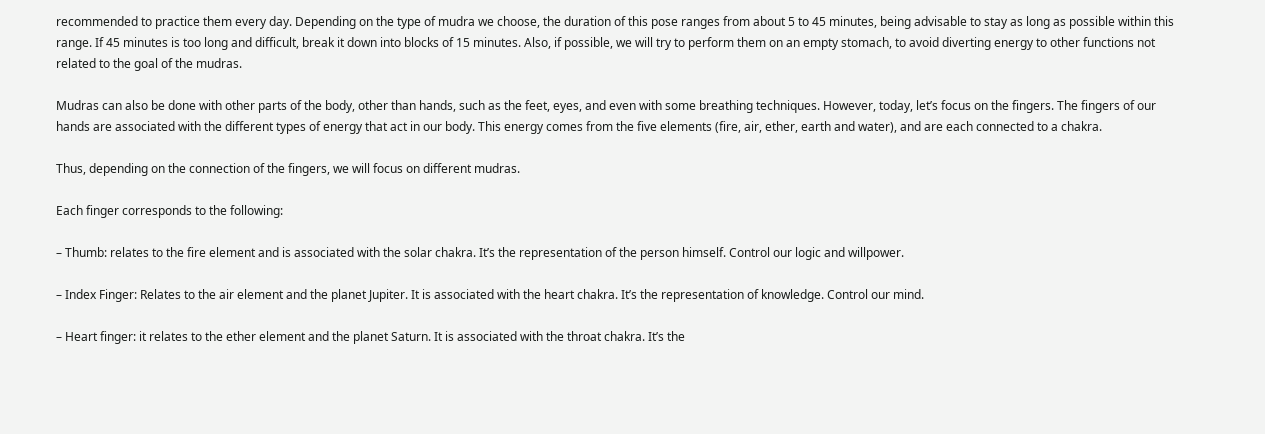recommended to practice them every day. Depending on the type of mudra we choose, the duration of this pose ranges from about 5 to 45 minutes, being advisable to stay as long as possible within this range. If 45 minutes is too long and difficult, break it down into blocks of 15 minutes. Also, if possible, we will try to perform them on an empty stomach, to avoid diverting energy to other functions not related to the goal of the mudras.

Mudras can also be done with other parts of the body, other than hands, such as the feet, eyes, and even with some breathing techniques. However, today, let’s focus on the fingers. The fingers of our hands are associated with the different types of energy that act in our body. This energy comes from the five elements (fire, air, ether, earth and water), and are each connected to a chakra.

Thus, depending on the connection of the fingers, we will focus on different mudras.

Each finger corresponds to the following:

– Thumb: relates to the fire element and is associated with the solar chakra. It’s the representation of the person himself. Control our logic and willpower.

– Index Finger: Relates to the air element and the planet Jupiter. It is associated with the heart chakra. It’s the representation of knowledge. Control our mind.

– Heart finger: it relates to the ether element and the planet Saturn. It is associated with the throat chakra. It’s the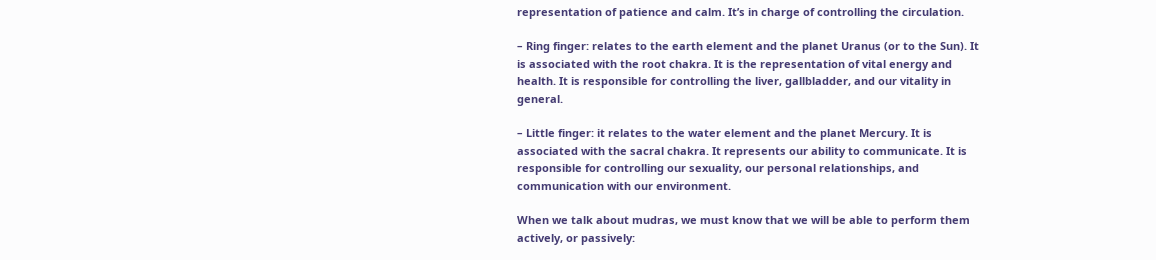representation of patience and calm. It’s in charge of controlling the circulation.

– Ring finger: relates to the earth element and the planet Uranus (or to the Sun). It is associated with the root chakra. It is the representation of vital energy and health. It is responsible for controlling the liver, gallbladder, and our vitality in general.

– Little finger: it relates to the water element and the planet Mercury. It is associated with the sacral chakra. It represents our ability to communicate. It is responsible for controlling our sexuality, our personal relationships, and communication with our environment.

When we talk about mudras, we must know that we will be able to perform them actively, or passively: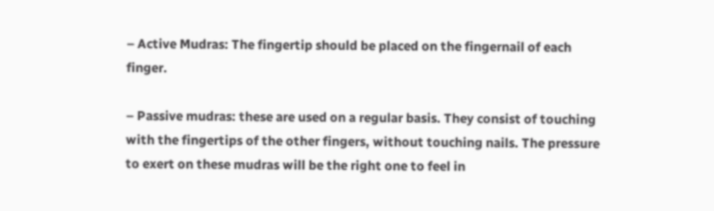– Active Mudras: The fingertip should be placed on the fingernail of each finger.

– Passive mudras: these are used on a regular basis. They consist of touching with the fingertips of the other fingers, without touching nails. The pressure to exert on these mudras will be the right one to feel in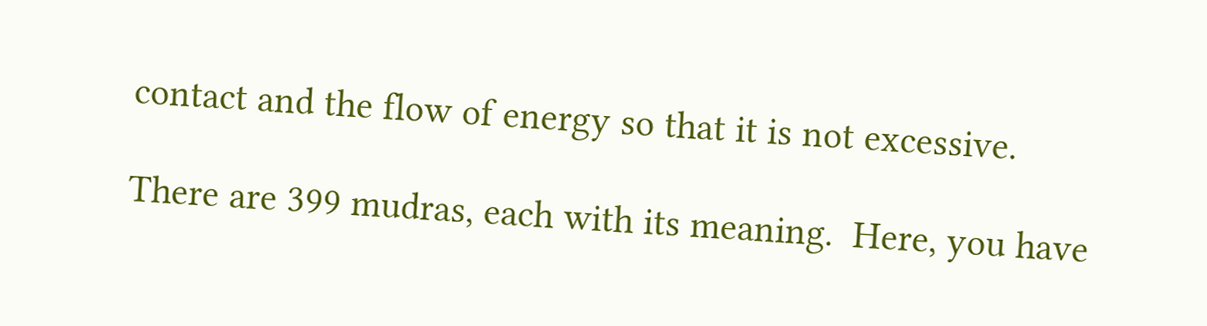contact and the flow of energy so that it is not excessive.

There are 399 mudras, each with its meaning.  Here, you have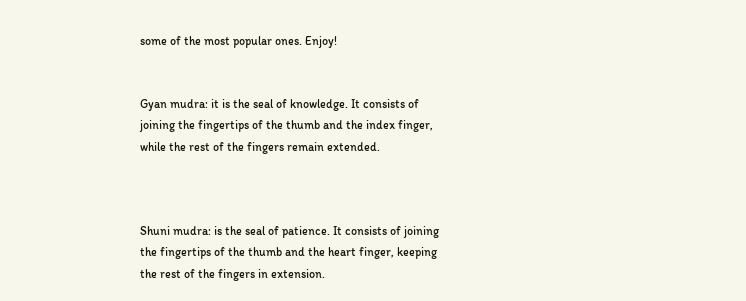some of the most popular ones. Enjoy!


Gyan mudra: it is the seal of knowledge. It consists of joining the fingertips of the thumb and the index finger, while the rest of the fingers remain extended.



Shuni mudra: is the seal of patience. It consists of joining the fingertips of the thumb and the heart finger, keeping the rest of the fingers in extension.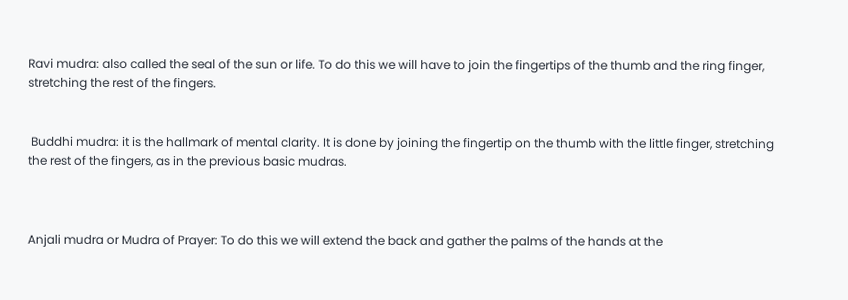Ravi mudra: also called the seal of the sun or life. To do this we will have to join the fingertips of the thumb and the ring finger, stretching the rest of the fingers.


 Buddhi mudra: it is the hallmark of mental clarity. It is done by joining the fingertip on the thumb with the little finger, stretching the rest of the fingers, as in the previous basic mudras.



Anjali mudra or Mudra of Prayer: To do this we will extend the back and gather the palms of the hands at the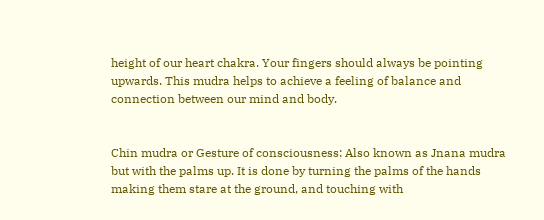height of our heart chakra. Your fingers should always be pointing upwards. This mudra helps to achieve a feeling of balance and connection between our mind and body.


Chin mudra or Gesture of consciousness: Also known as Jnana mudra but with the palms up. It is done by turning the palms of the hands making them stare at the ground, and touching with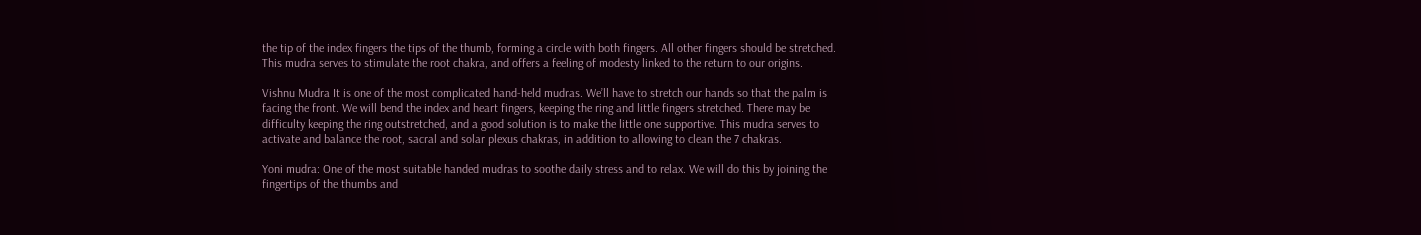the tip of the index fingers the tips of the thumb, forming a circle with both fingers. All other fingers should be stretched. This mudra serves to stimulate the root chakra, and offers a feeling of modesty linked to the return to our origins.

Vishnu Mudra It is one of the most complicated hand-held mudras. We’ll have to stretch our hands so that the palm is facing the front. We will bend the index and heart fingers, keeping the ring and little fingers stretched. There may be difficulty keeping the ring outstretched, and a good solution is to make the little one supportive. This mudra serves to activate and balance the root, sacral and solar plexus chakras, in addition to allowing to clean the 7 chakras.

Yoni mudra: One of the most suitable handed mudras to soothe daily stress and to relax. We will do this by joining the fingertips of the thumbs and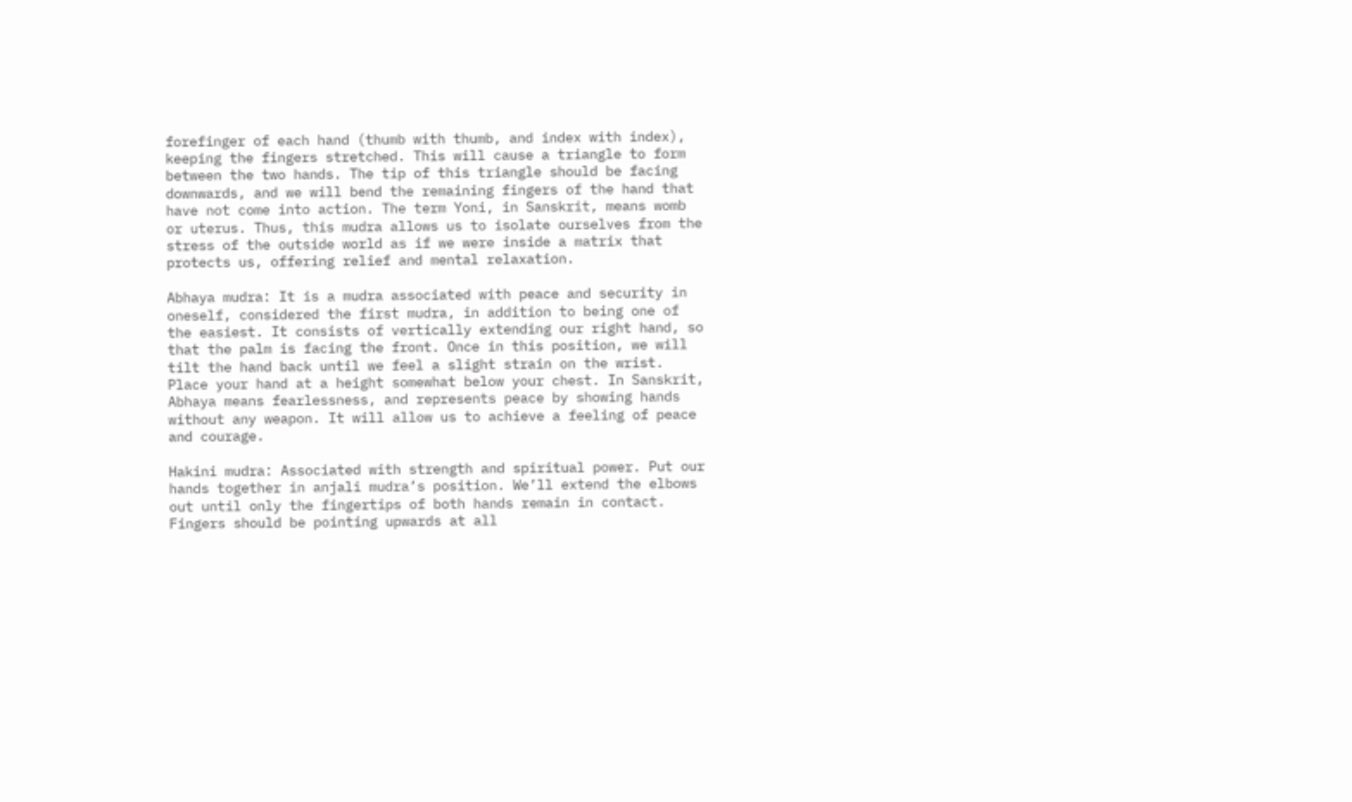forefinger of each hand (thumb with thumb, and index with index), keeping the fingers stretched. This will cause a triangle to form between the two hands. The tip of this triangle should be facing downwards, and we will bend the remaining fingers of the hand that have not come into action. The term Yoni, in Sanskrit, means womb or uterus. Thus, this mudra allows us to isolate ourselves from the stress of the outside world as if we were inside a matrix that protects us, offering relief and mental relaxation.

Abhaya mudra: It is a mudra associated with peace and security in oneself, considered the first mudra, in addition to being one of the easiest. It consists of vertically extending our right hand, so that the palm is facing the front. Once in this position, we will tilt the hand back until we feel a slight strain on the wrist. Place your hand at a height somewhat below your chest. In Sanskrit, Abhaya means fearlessness, and represents peace by showing hands without any weapon. It will allow us to achieve a feeling of peace and courage.

Hakini mudra: Associated with strength and spiritual power. Put our hands together in anjali mudra’s position. We’ll extend the elbows out until only the fingertips of both hands remain in contact. Fingers should be pointing upwards at all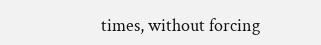times, without forcing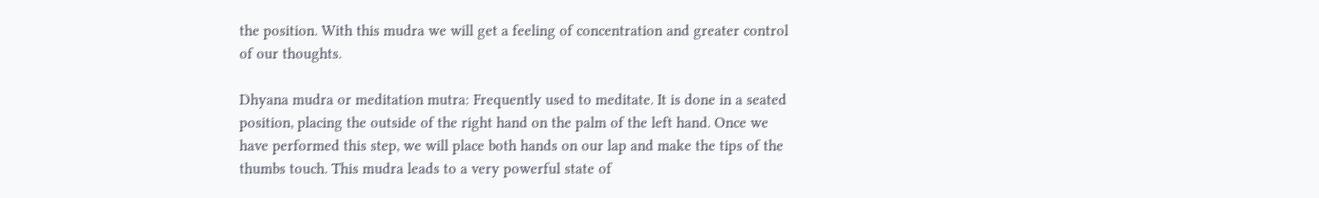the position. With this mudra we will get a feeling of concentration and greater control of our thoughts.

Dhyana mudra or meditation mutra: Frequently used to meditate. It is done in a seated position, placing the outside of the right hand on the palm of the left hand. Once we have performed this step, we will place both hands on our lap and make the tips of the thumbs touch. This mudra leads to a very powerful state of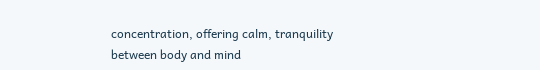concentration, offering calm, tranquility between body and mind